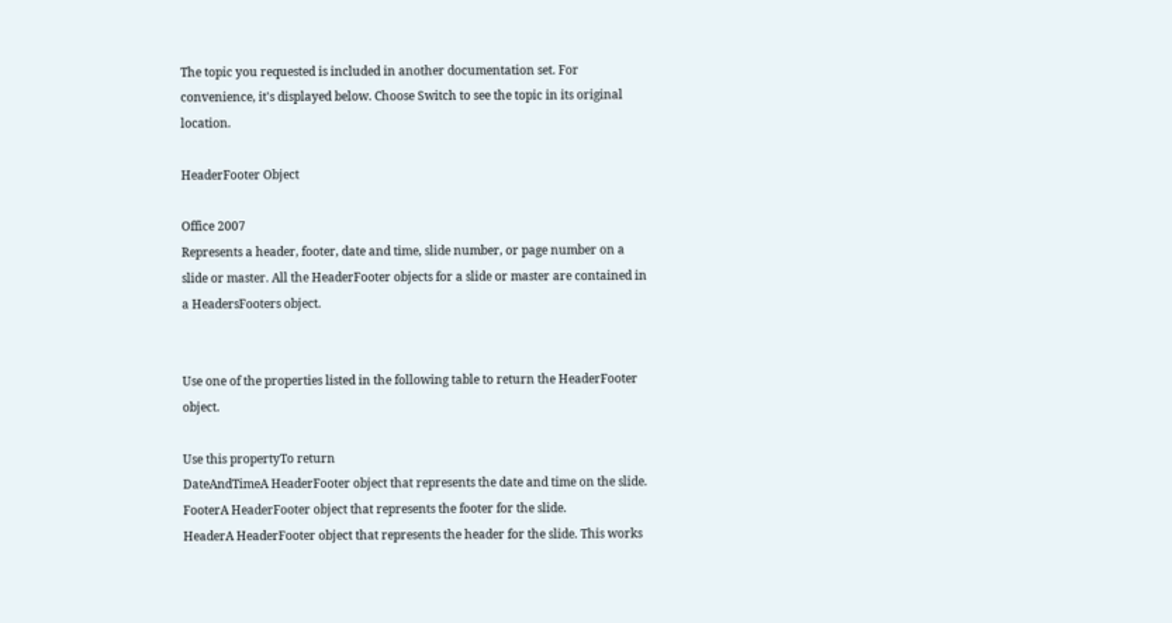The topic you requested is included in another documentation set. For convenience, it's displayed below. Choose Switch to see the topic in its original location.

HeaderFooter Object

Office 2007
Represents a header, footer, date and time, slide number, or page number on a slide or master. All the HeaderFooter objects for a slide or master are contained in a HeadersFooters object.


Use one of the properties listed in the following table to return the HeaderFooter object.

Use this propertyTo return
DateAndTimeA HeaderFooter object that represents the date and time on the slide.
FooterA HeaderFooter object that represents the footer for the slide.
HeaderA HeaderFooter object that represents the header for the slide. This works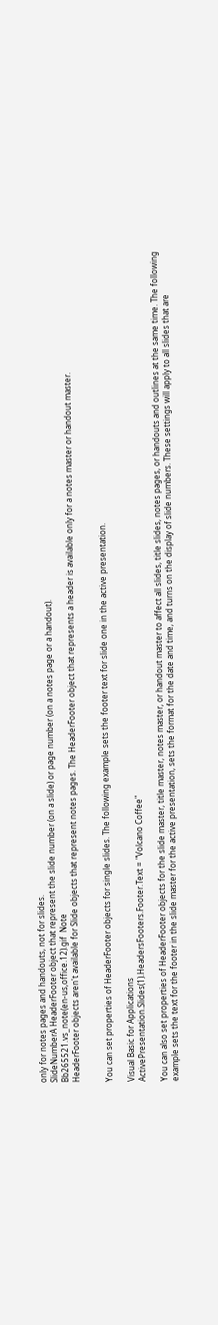only for notes pages and handouts, not for slides.
SlideNumberA HeaderFooter object that represent the slide number (on a slide) or page number (on a notes page or a handout).
Bb265521.vs_note(en-us,office.12).gif  Note
HeaderFooter objects aren't available for Slide objects that represent notes pages. The HeaderFooter object that represents a header is available only for a notes master or handout master.


You can set properties of HeaderFooter objects for single slides. The following example sets the footer text for slide one in the active presentation.

Visual Basic for Applications
ActivePresentation.Slides(1).HeadersFooters.Footer.Text = "Volcano Coffee"

You can also set properties of HeaderFooter objects for the slide master, title master, notes master, or handout master to affect all slides, title slides, notes pages, or handouts and outlines at the same time. The following example sets the text for the footer in the slide master for the active presentation, sets the format for the date and time, and turns on the display of slide numbers. These settings will apply to all slides that are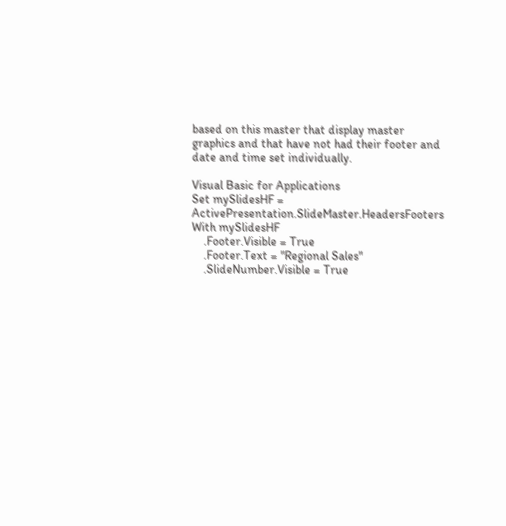based on this master that display master graphics and that have not had their footer and date and time set individually.

Visual Basic for Applications
Set mySlidesHF = ActivePresentation.SlideMaster.HeadersFooters
With mySlidesHF
    .Footer.Visible = True
    .Footer.Text = "Regional Sales"
    .SlideNumber.Visible = True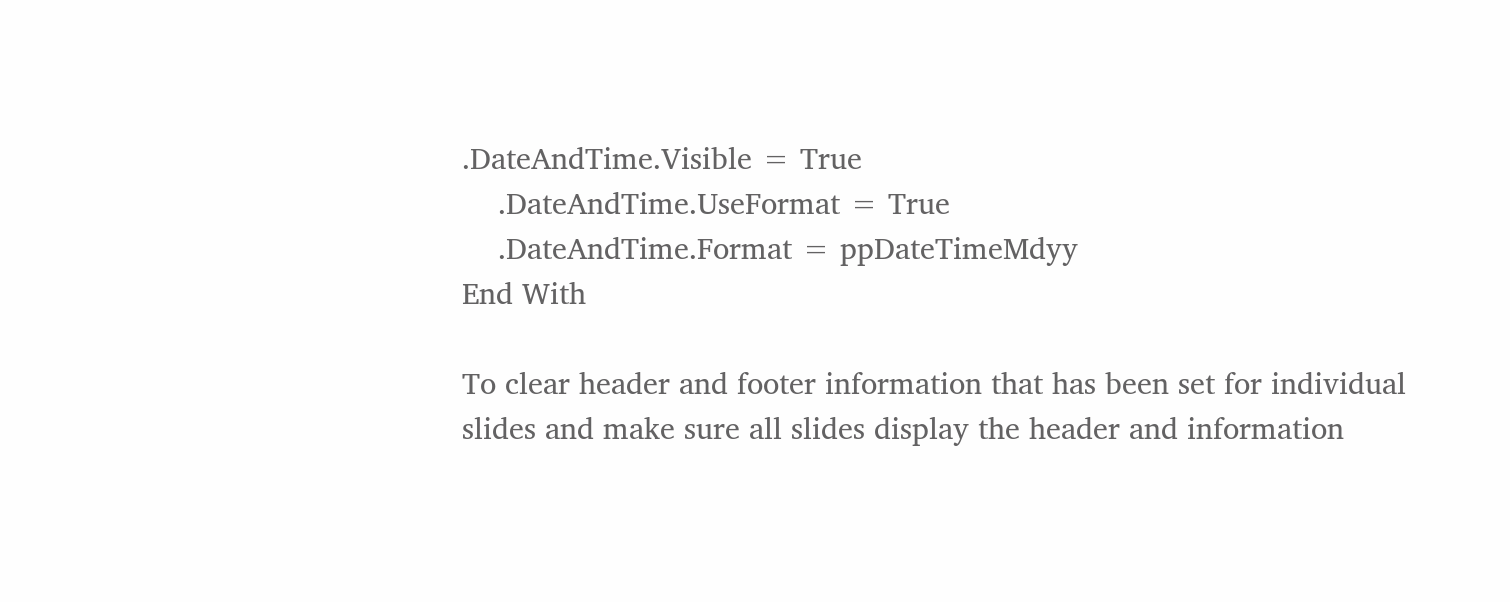.DateAndTime.Visible = True
    .DateAndTime.UseFormat = True
    .DateAndTime.Format = ppDateTimeMdyy
End With

To clear header and footer information that has been set for individual slides and make sure all slides display the header and information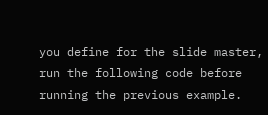you define for the slide master, run the following code before running the previous example.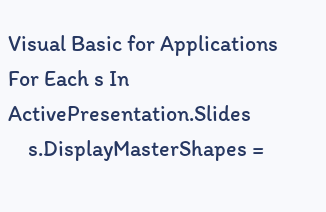Visual Basic for Applications
For Each s In ActivePresentation.Slides
    s.DisplayMasterShapes =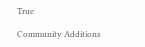True

Community Additions